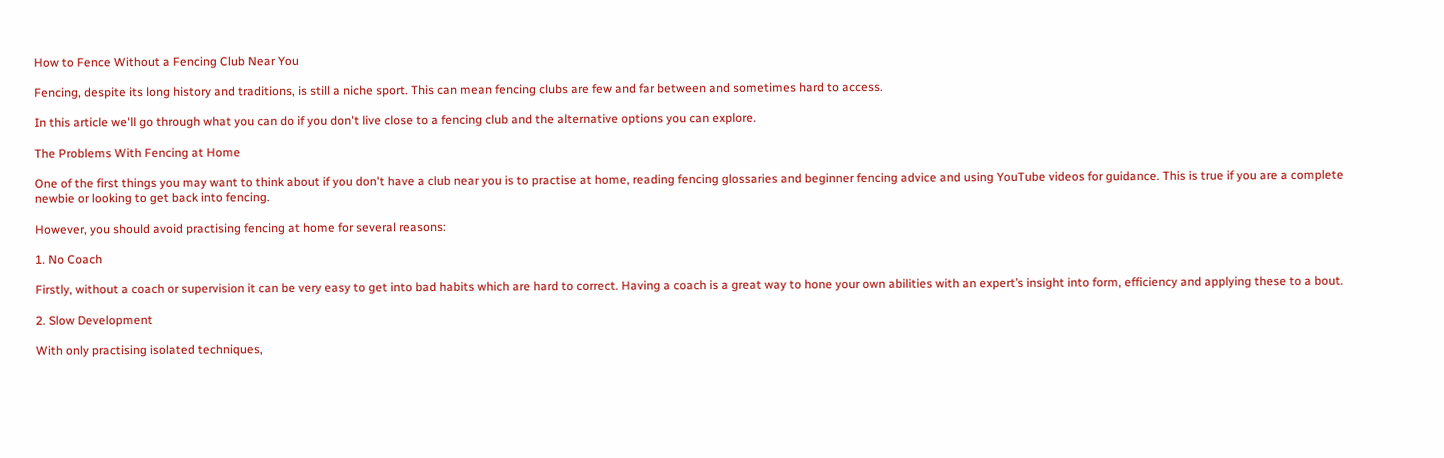How to Fence Without a Fencing Club Near You

Fencing, despite its long history and traditions, is still a niche sport. This can mean fencing clubs are few and far between and sometimes hard to access.

In this article we'll go through what you can do if you don't live close to a fencing club and the alternative options you can explore.

The Problems With Fencing at Home

One of the first things you may want to think about if you don't have a club near you is to practise at home, reading fencing glossaries and beginner fencing advice and using YouTube videos for guidance. This is true if you are a complete newbie or looking to get back into fencing.

However, you should avoid practising fencing at home for several reasons:

1. No Coach

Firstly, without a coach or supervision it can be very easy to get into bad habits which are hard to correct. Having a coach is a great way to hone your own abilities with an expert’s insight into form, efficiency and applying these to a bout.

2. Slow Development

With only practising isolated techniques,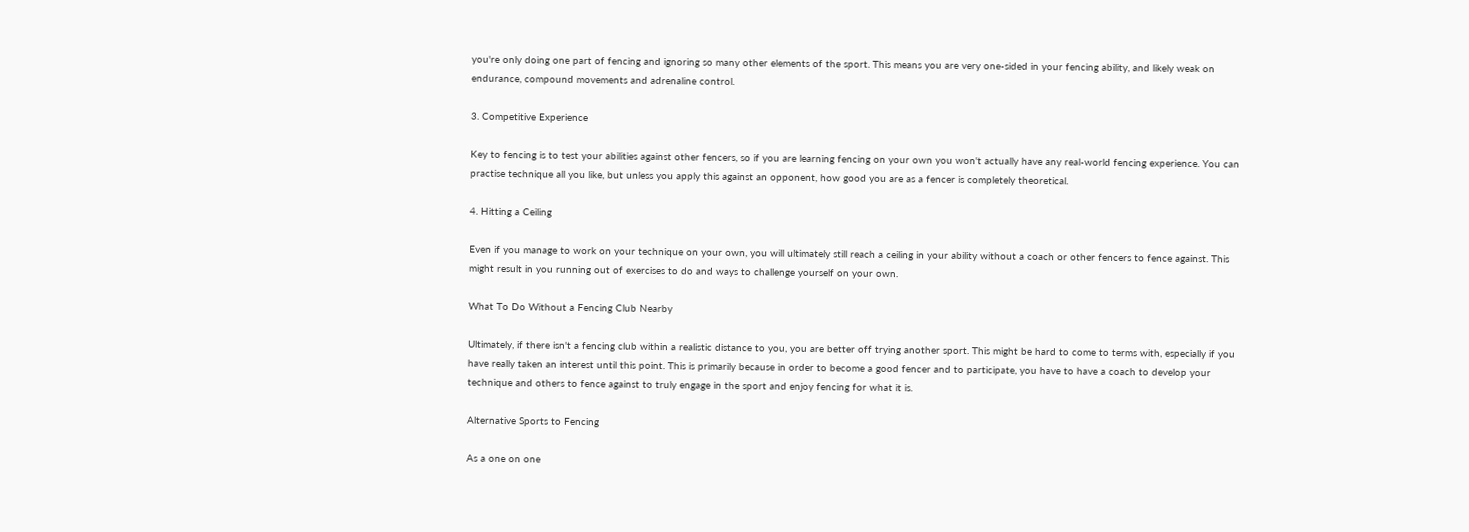you're only doing one part of fencing and ignoring so many other elements of the sport. This means you are very one-sided in your fencing ability, and likely weak on endurance, compound movements and adrenaline control.

3. Competitive Experience

Key to fencing is to test your abilities against other fencers, so if you are learning fencing on your own you won't actually have any real-world fencing experience. You can practise technique all you like, but unless you apply this against an opponent, how good you are as a fencer is completely theoretical.

4. Hitting a Ceiling

Even if you manage to work on your technique on your own, you will ultimately still reach a ceiling in your ability without a coach or other fencers to fence against. This might result in you running out of exercises to do and ways to challenge yourself on your own.

What To Do Without a Fencing Club Nearby

Ultimately, if there isn't a fencing club within a realistic distance to you, you are better off trying another sport. This might be hard to come to terms with, especially if you have really taken an interest until this point. This is primarily because in order to become a good fencer and to participate, you have to have a coach to develop your technique and others to fence against to truly engage in the sport and enjoy fencing for what it is.

Alternative Sports to Fencing

As a one on one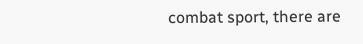combat sport, there are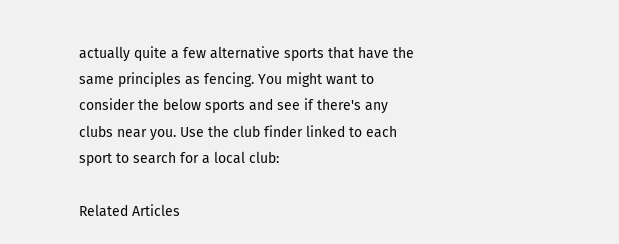actually quite a few alternative sports that have the same principles as fencing. You might want to consider the below sports and see if there's any clubs near you. Use the club finder linked to each sport to search for a local club:

Related Articles